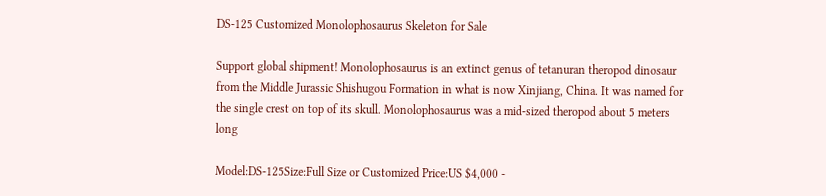DS-125 Customized Monolophosaurus Skeleton for Sale

Support global shipment! Monolophosaurus is an extinct genus of tetanuran theropod dinosaur from the Middle Jurassic Shishugou Formation in what is now Xinjiang, China. It was named for the single crest on top of its skull. Monolophosaurus was a mid-sized theropod about 5 meters long

Model:DS-125Size:Full Size or Customized Price:US $4,000 -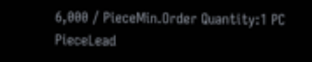6,000 / PieceMin.Order Quantity:1 PC PieceLead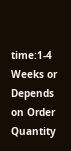time:1-4 Weeks or Depends on Order Quantity